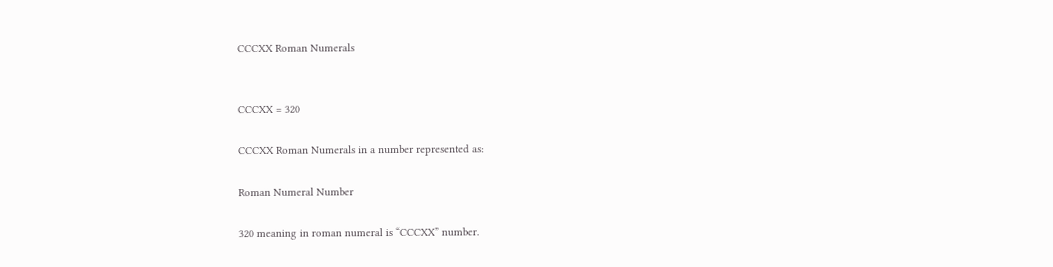CCCXX Roman Numerals


CCCXX = 320

CCCXX Roman Numerals in a number represented as:

Roman Numeral Number

320 meaning in roman numeral is “CCCXX” number.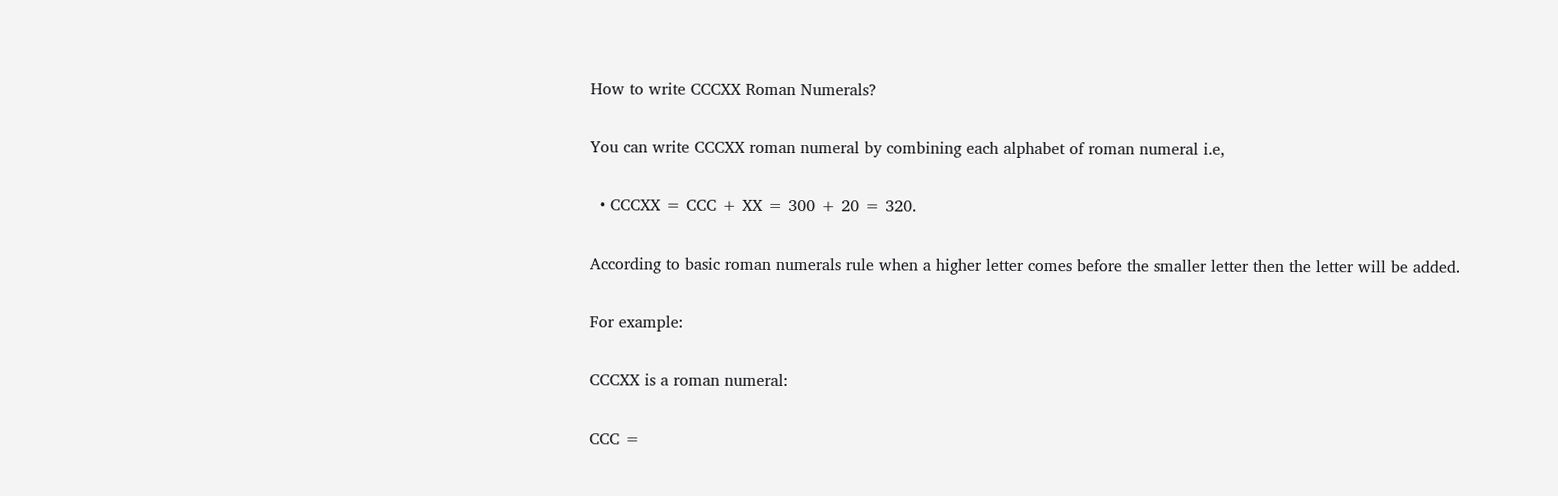How to write CCCXX Roman Numerals?

You can write CCCXX roman numeral by combining each alphabet of roman numeral i.e,

  • CCCXX = CCC + XX = 300 + 20 = 320.

According to basic roman numerals rule when a higher letter comes before the smaller letter then the letter will be added.

For example:

CCCXX is a roman numeral:

CCC =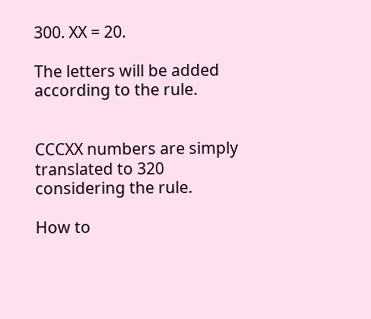300. XX = 20.

The letters will be added according to the rule.


CCCXX numbers are simply translated to 320 considering the rule.

How to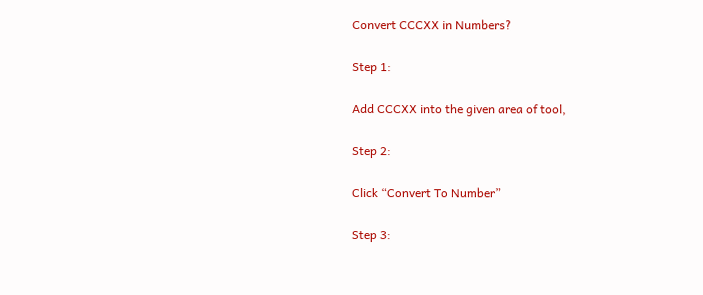Convert CCCXX in Numbers?

Step 1:

Add CCCXX into the given area of tool,

Step 2:

Click “Convert To Number”

Step 3: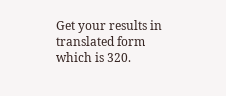Get your results in translated form which is 320.